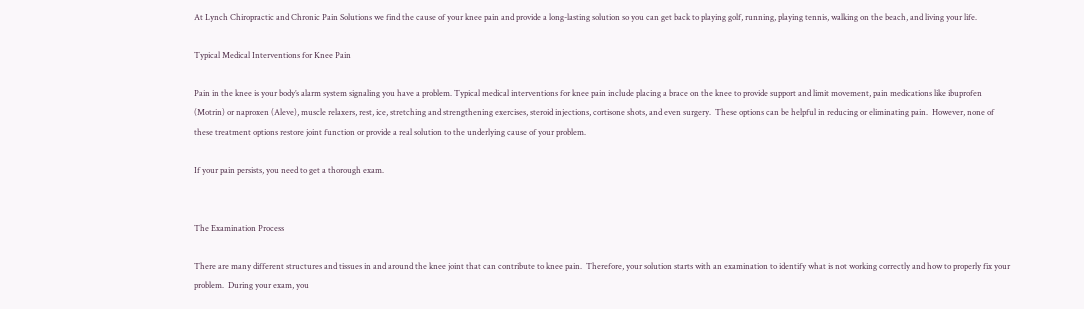At Lynch Chiropractic and Chronic Pain Solutions we find the cause of your knee pain and provide a long-lasting solution so you can get back to playing golf, running, playing tennis, walking on the beach, and living your life.

Typical Medical Interventions for Knee Pain

Pain in the knee is your body’s alarm system signaling you have a problem. Typical medical interventions for knee pain include placing a brace on the knee to provide support and limit movement, pain medications like ibuprofen (Motrin) or naproxen (Aleve), muscle relaxers, rest, ice, stretching and strengthening exercises, steroid injections, cortisone shots, and even surgery.  These options can be helpful in reducing or eliminating pain.  However, none of these treatment options restore joint function or provide a real solution to the underlying cause of your problem.

If your pain persists, you need to get a thorough exam.


The Examination Process

There are many different structures and tissues in and around the knee joint that can contribute to knee pain.  Therefore, your solution starts with an examination to identify what is not working correctly and how to properly fix your problem.  During your exam, you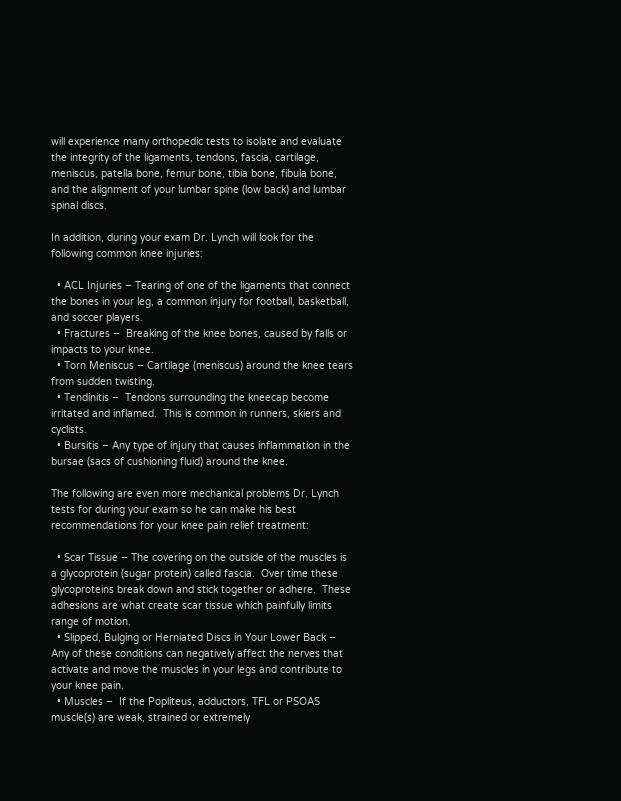will experience many orthopedic tests to isolate and evaluate the integrity of the ligaments, tendons, fascia, cartilage, meniscus, patella bone, femur bone, tibia bone, fibula bone, and the alignment of your lumbar spine (low back) and lumbar spinal discs.

In addition, during your exam Dr. Lynch will look for the following common knee injuries:

  • ACL Injuries – Tearing of one of the ligaments that connect the bones in your leg, a common injury for football, basketball, and soccer players.
  • Fractures –  Breaking of the knee bones, caused by falls or impacts to your knee.
  • Torn Meniscus – Cartilage (meniscus) around the knee tears from sudden twisting.
  • Tendinitis –  Tendons surrounding the kneecap become irritated and inflamed.  This is common in runners, skiers and cyclists.
  • Bursitis – Any type of injury that causes inflammation in the bursae (sacs of cushioning fluid) around the knee.

The following are even more mechanical problems Dr. Lynch tests for during your exam so he can make his best recommendations for your knee pain relief treatment:

  • Scar Tissue – The covering on the outside of the muscles is a glycoprotein (sugar protein) called fascia.  Over time these glycoproteins break down and stick together or adhere.  These adhesions are what create scar tissue which painfully limits range of motion.
  • Slipped, Bulging or Herniated Discs in Your Lower Back –  Any of these conditions can negatively affect the nerves that activate and move the muscles in your legs and contribute to your knee pain.
  • Muscles –  If the Popliteus, adductors, TFL or PSOAS muscle(s) are weak, strained or extremely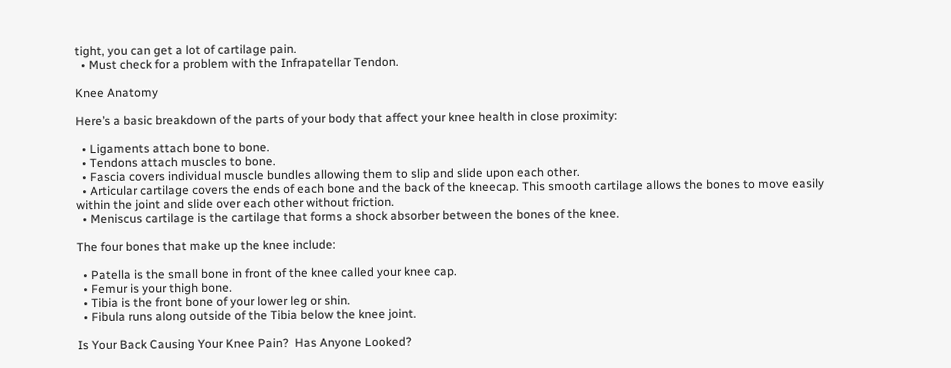tight, you can get a lot of cartilage pain.
  • Must check for a problem with the Infrapatellar Tendon.

Knee Anatomy

Here’s a basic breakdown of the parts of your body that affect your knee health in close proximity:

  • Ligaments attach bone to bone.
  • Tendons attach muscles to bone.
  • Fascia covers individual muscle bundles allowing them to slip and slide upon each other.
  • Articular cartilage covers the ends of each bone and the back of the kneecap. This smooth cartilage allows the bones to move easily within the joint and slide over each other without friction.
  • Meniscus cartilage is the cartilage that forms a shock absorber between the bones of the knee.

The four bones that make up the knee include:

  • Patella is the small bone in front of the knee called your knee cap.
  • Femur is your thigh bone.
  • Tibia is the front bone of your lower leg or shin.
  • Fibula runs along outside of the Tibia below the knee joint.

Is Your Back Causing Your Knee Pain?  Has Anyone Looked?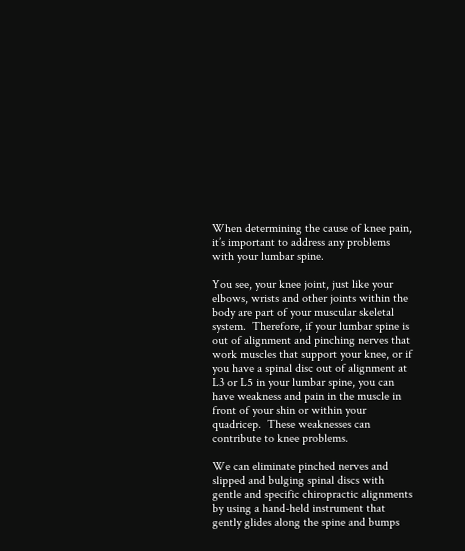When determining the cause of knee pain, it’s important to address any problems with your lumbar spine.

You see, your knee joint, just like your elbows, wrists and other joints within the body are part of your muscular skeletal system.  Therefore, if your lumbar spine is out of alignment and pinching nerves that work muscles that support your knee, or if you have a spinal disc out of alignment at L3 or L5 in your lumbar spine, you can have weakness and pain in the muscle in front of your shin or within your quadricep.  These weaknesses can contribute to knee problems.

We can eliminate pinched nerves and slipped and bulging spinal discs with gentle and specific chiropractic alignments by using a hand-held instrument that gently glides along the spine and bumps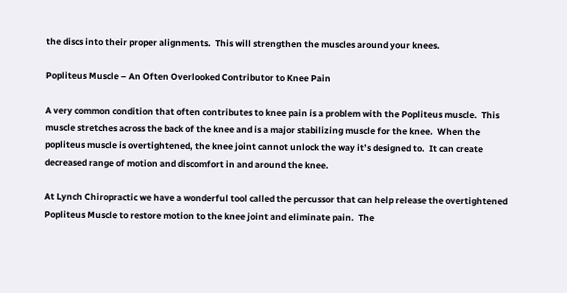the discs into their proper alignments.  This will strengthen the muscles around your knees.

Popliteus Muscle – An Often Overlooked Contributor to Knee Pain

A very common condition that often contributes to knee pain is a problem with the Popliteus muscle.  This muscle stretches across the back of the knee and is a major stabilizing muscle for the knee.  When the popliteus muscle is overtightened, the knee joint cannot unlock the way it’s designed to.  It can create decreased range of motion and discomfort in and around the knee.

At Lynch Chiropractic we have a wonderful tool called the percussor that can help release the overtightened Popliteus Muscle to restore motion to the knee joint and eliminate pain.  The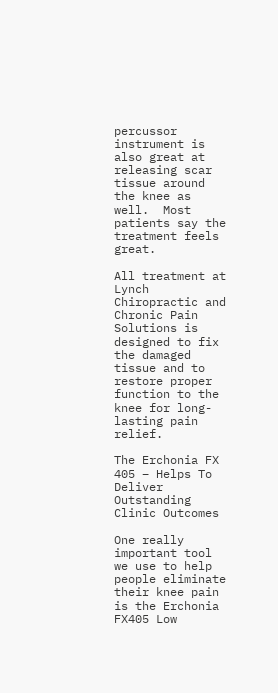percussor instrument is also great at releasing scar tissue around the knee as well.  Most patients say the treatment feels great.

All treatment at Lynch Chiropractic and Chronic Pain Solutions is designed to fix the damaged tissue and to restore proper function to the knee for long-lasting pain relief.

The Erchonia FX 405 – Helps To Deliver Outstanding Clinic Outcomes

One really important tool we use to help people eliminate their knee pain is the Erchonia FX405 Low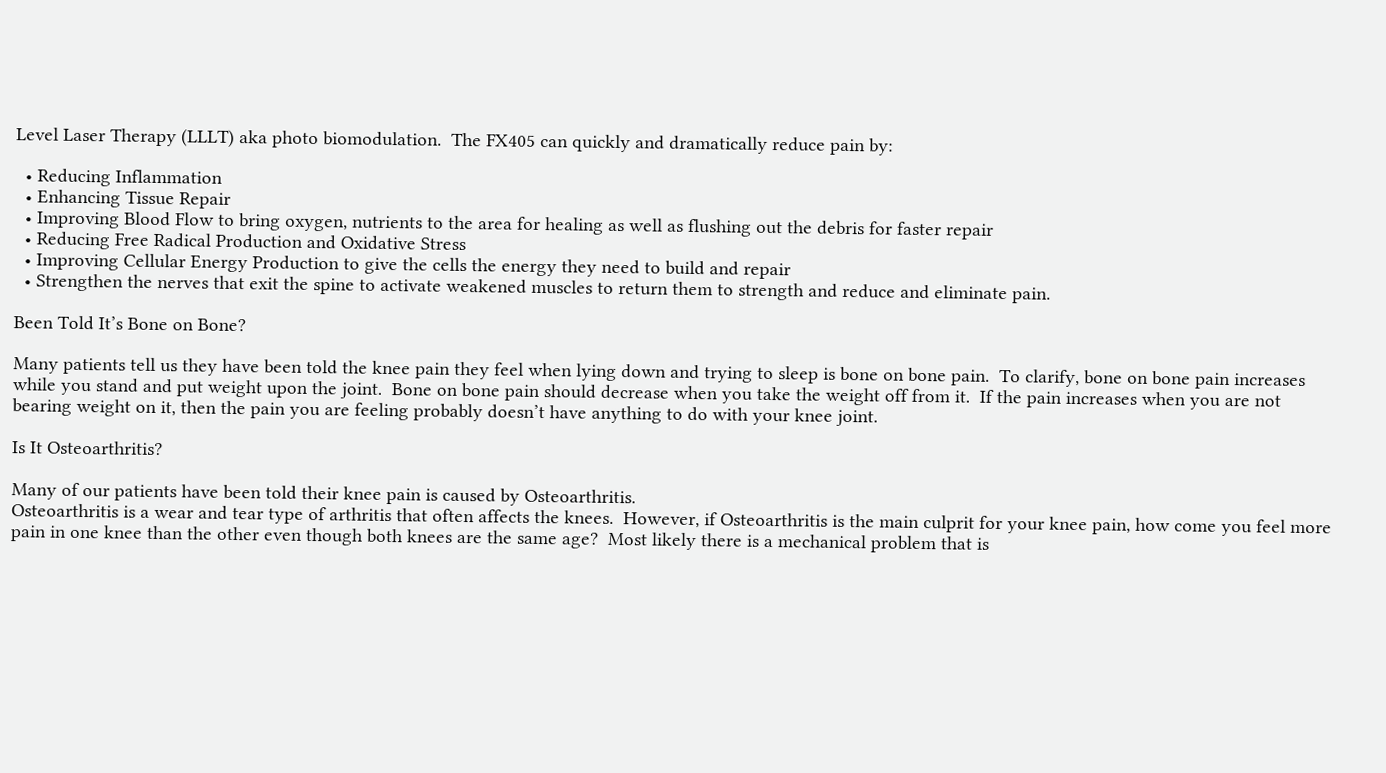Level Laser Therapy (LLLT) aka photo biomodulation.  The FX405 can quickly and dramatically reduce pain by:

  • Reducing Inflammation
  • Enhancing Tissue Repair
  • Improving Blood Flow to bring oxygen, nutrients to the area for healing as well as flushing out the debris for faster repair
  • Reducing Free Radical Production and Oxidative Stress
  • Improving Cellular Energy Production to give the cells the energy they need to build and repair
  • Strengthen the nerves that exit the spine to activate weakened muscles to return them to strength and reduce and eliminate pain.

Been Told It’s Bone on Bone?

Many patients tell us they have been told the knee pain they feel when lying down and trying to sleep is bone on bone pain.  To clarify, bone on bone pain increases while you stand and put weight upon the joint.  Bone on bone pain should decrease when you take the weight off from it.  If the pain increases when you are not bearing weight on it, then the pain you are feeling probably doesn’t have anything to do with your knee joint.

Is It Osteoarthritis?

Many of our patients have been told their knee pain is caused by Osteoarthritis.
Osteoarthritis is a wear and tear type of arthritis that often affects the knees.  However, if Osteoarthritis is the main culprit for your knee pain, how come you feel more pain in one knee than the other even though both knees are the same age?  Most likely there is a mechanical problem that is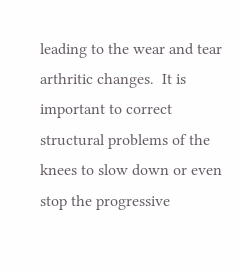leading to the wear and tear arthritic changes.  It is important to correct structural problems of the knees to slow down or even stop the progressive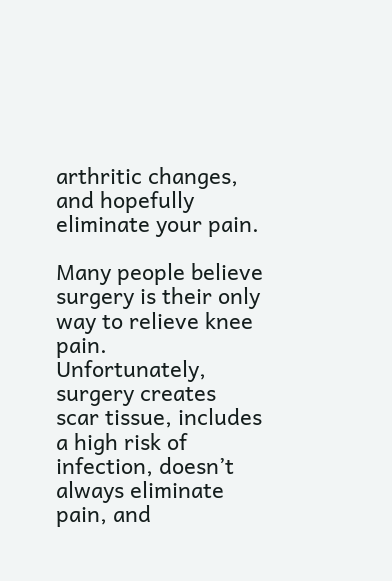arthritic changes, and hopefully eliminate your pain.

Many people believe surgery is their only way to relieve knee pain.  Unfortunately, surgery creates scar tissue, includes a high risk of infection, doesn’t always eliminate pain, and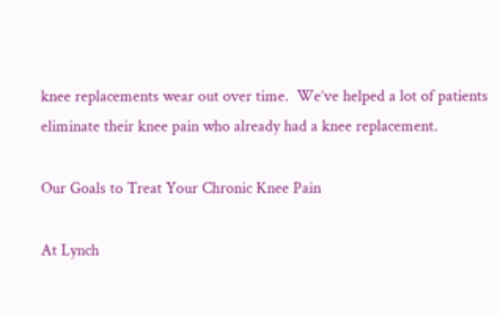knee replacements wear out over time.  We’ve helped a lot of patients eliminate their knee pain who already had a knee replacement.

Our Goals to Treat Your Chronic Knee Pain

At Lynch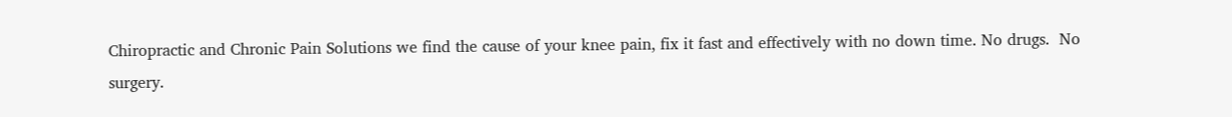Chiropractic and Chronic Pain Solutions we find the cause of your knee pain, fix it fast and effectively with no down time. No drugs.  No surgery.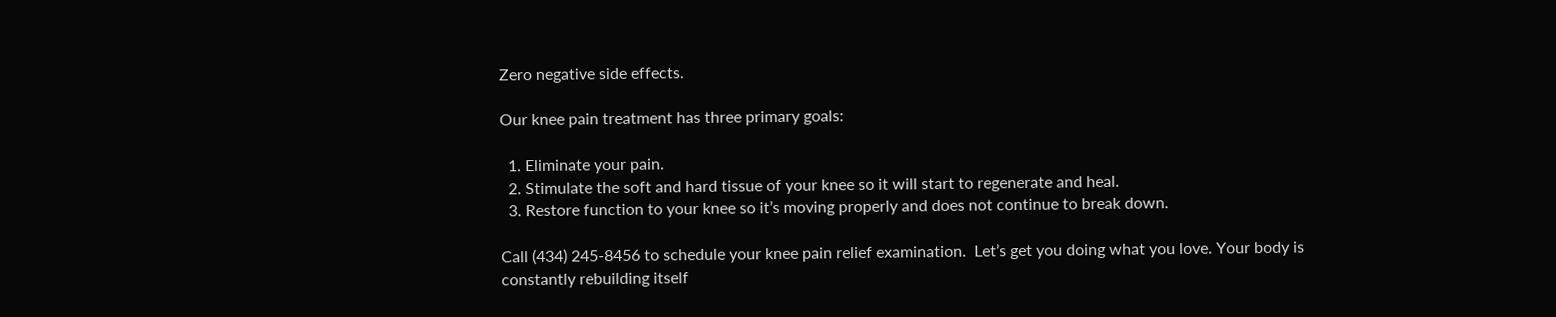Zero negative side effects.

Our knee pain treatment has three primary goals:

  1. Eliminate your pain.
  2. Stimulate the soft and hard tissue of your knee so it will start to regenerate and heal.
  3. Restore function to your knee so it’s moving properly and does not continue to break down.

Call (434) 245-8456 to schedule your knee pain relief examination.  Let’s get you doing what you love. Your body is constantly rebuilding itself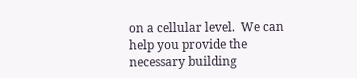on a cellular level.  We can help you provide the necessary building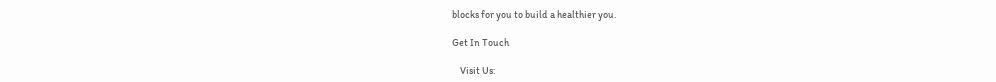blocks for you to build a healthier you.

Get In Touch

    Visit Us: